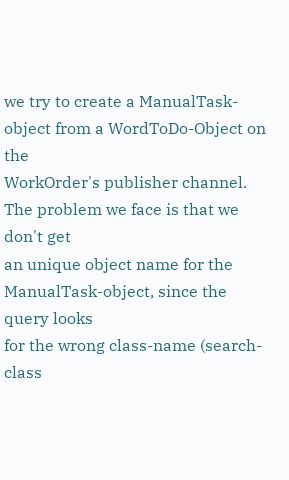we try to create a ManualTask-object from a WordToDo-Object on the
WorkOrder's publisher channel. The problem we face is that we don't get
an unique object name for the ManualTask-object, since the query looks
for the wrong class-name (search-class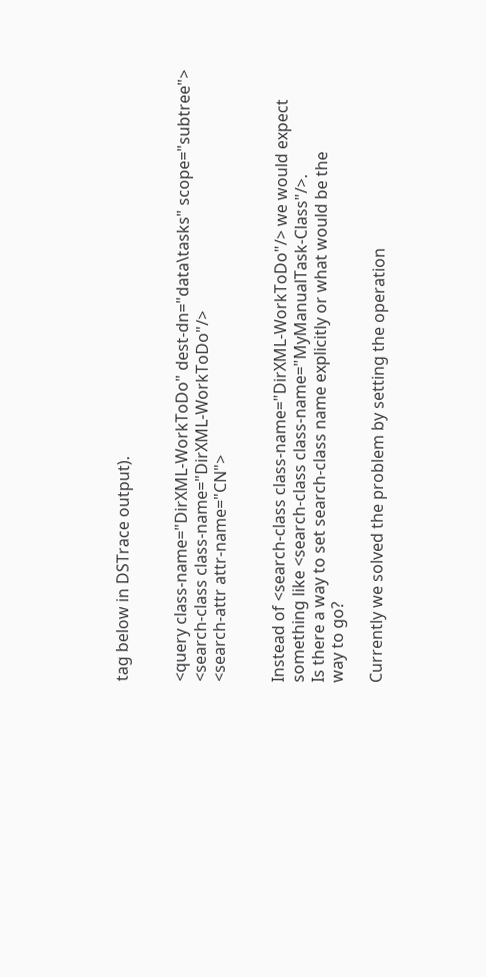tag below in DSTrace output).


<query class-name="DirXML-WorkToDo" dest-dn="data\tasks" scope="subtree">
<search-class class-name="DirXML-WorkToDo"/>
<search-attr attr-name="CN">


Instead of <search-class class-name="DirXML-WorkToDo"/> we would expect
something like <search-class class-name="MyManualTask-Class"/>.
Is there a way to set search-class name explicitly or what would be the
way to go?

Currently we solved the problem by setting the operation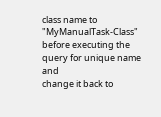class name to
"MyManualTask-Class" before executing the query for unique name and
change it back to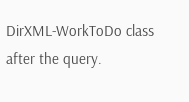DirXML-WorkToDo class after the query.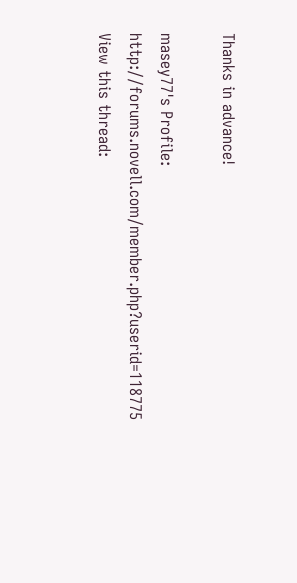Thanks in advance!

masey77's Profile: http://forums.novell.com/member.php?userid=118775
View this thread: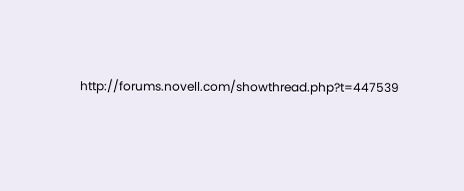http://forums.novell.com/showthread.php?t=447539